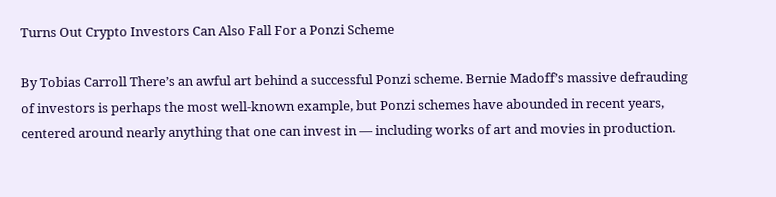Turns Out Crypto Investors Can Also Fall For a Ponzi Scheme

By Tobias Carroll There’s an awful art behind a successful Ponzi scheme. Bernie Madoff’s massive defrauding of investors is perhaps the most well-known example, but Ponzi schemes have abounded in recent years, centered around nearly anything that one can invest in — including works of art and movies in production.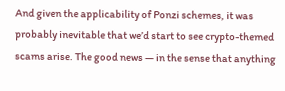And given the applicability of Ponzi schemes, it was probably inevitable that we’d start to see crypto-themed scams arise. The good news — in the sense that anything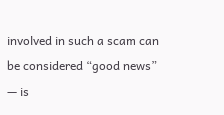involved in such a scam can be considered “good news” — is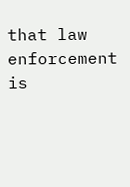that law enforcement is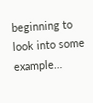beginning to look into some example…